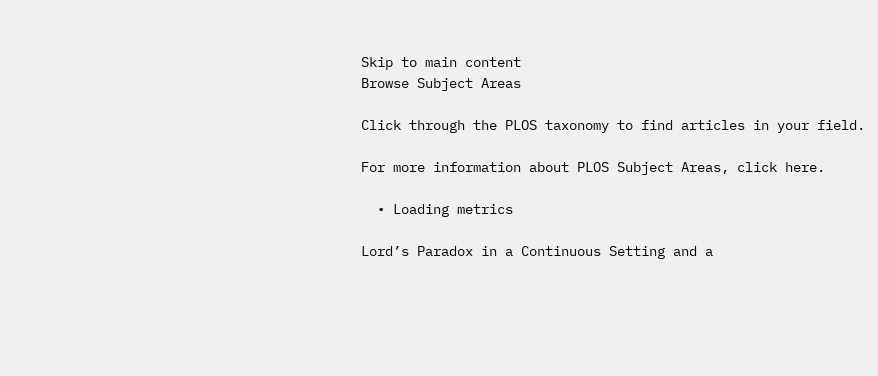Skip to main content
Browse Subject Areas

Click through the PLOS taxonomy to find articles in your field.

For more information about PLOS Subject Areas, click here.

  • Loading metrics

Lord’s Paradox in a Continuous Setting and a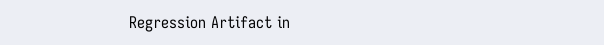Regression Artifact in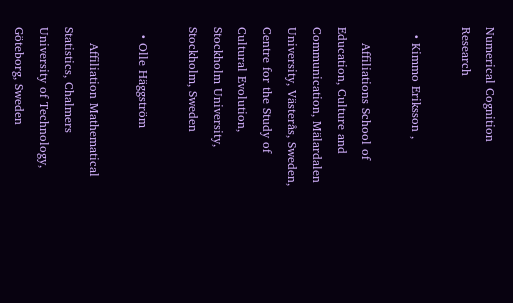Numerical Cognition Research

  • Kimmo Eriksson ,

    Affiliations School of Education, Culture and Communication, Mälardalen University, Västerås, Sweden, Centre for the Study of Cultural Evolution, Stockholm University, Stockholm, Sweden

  • Olle Häggström

    Affiliation Mathematical Statistics, Chalmers University of Technology, Göteborg, Sweden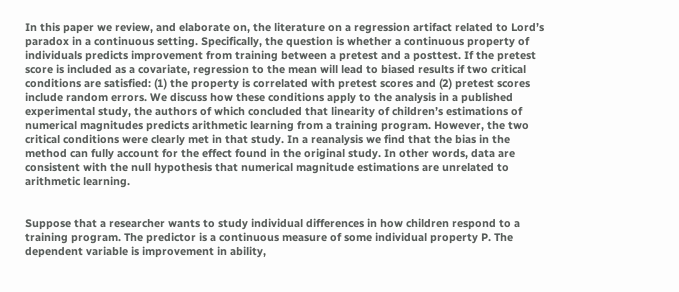In this paper we review, and elaborate on, the literature on a regression artifact related to Lord’s paradox in a continuous setting. Specifically, the question is whether a continuous property of individuals predicts improvement from training between a pretest and a posttest. If the pretest score is included as a covariate, regression to the mean will lead to biased results if two critical conditions are satisfied: (1) the property is correlated with pretest scores and (2) pretest scores include random errors. We discuss how these conditions apply to the analysis in a published experimental study, the authors of which concluded that linearity of children’s estimations of numerical magnitudes predicts arithmetic learning from a training program. However, the two critical conditions were clearly met in that study. In a reanalysis we find that the bias in the method can fully account for the effect found in the original study. In other words, data are consistent with the null hypothesis that numerical magnitude estimations are unrelated to arithmetic learning.


Suppose that a researcher wants to study individual differences in how children respond to a training program. The predictor is a continuous measure of some individual property P. The dependent variable is improvement in ability,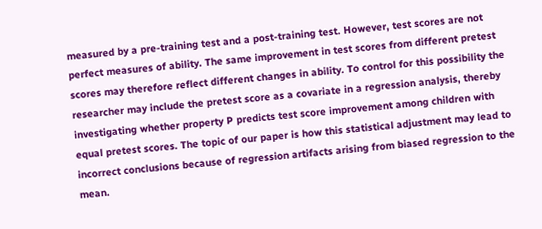measured by a pre-training test and a post-training test. However, test scores are not perfect measures of ability. The same improvement in test scores from different pretest scores may therefore reflect different changes in ability. To control for this possibility the researcher may include the pretest score as a covariate in a regression analysis, thereby investigating whether property P predicts test score improvement among children with equal pretest scores. The topic of our paper is how this statistical adjustment may lead to incorrect conclusions because of regression artifacts arising from biased regression to the mean.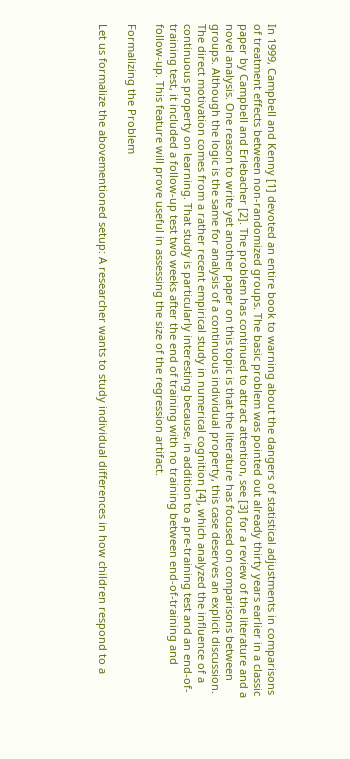In 1999, Campbell and Kenny [1] devoted an entire book to warning about the dangers of statistical adjustments in comparisons of treatment effects between non-randomized groups. The basic problem was pointed out already thirty years earlier in a classic paper by Campbell and Erlebacher [2]. The problem has continued to attract attention, see [3] for a review of the literature and a novel analysis. One reason to write yet another paper on this topic is that the literature has focused on comparisons between groups. Although the logic is the same for analysis of a continuous individual property, this case deserves an explicit discussion. The direct motivation comes from a rather recent empirical study in numerical cognition [4], which analyzed the influence of a continuous property on learning. That study is particularly interesting because, in addition to a pre-training test and an end-of-training test, it included a follow-up test two weeks after the end of training with no training between end-of-training and follow-up. This feature will prove useful in assessing the size of the regression artifact.

Formalizing the Problem

Let us formalize the abovementioned setup: A researcher wants to study individual differences in how children respond to a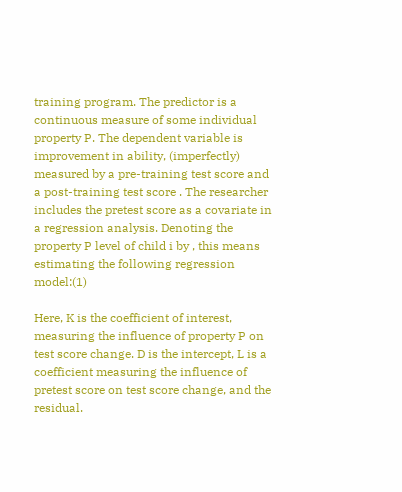training program. The predictor is a continuous measure of some individual property P. The dependent variable is improvement in ability, (imperfectly) measured by a pre-training test score and a post-training test score . The researcher includes the pretest score as a covariate in a regression analysis. Denoting the property P level of child i by , this means estimating the following regression model:(1)

Here, K is the coefficient of interest, measuring the influence of property P on test score change. D is the intercept, L is a coefficient measuring the influence of pretest score on test score change, and the residual.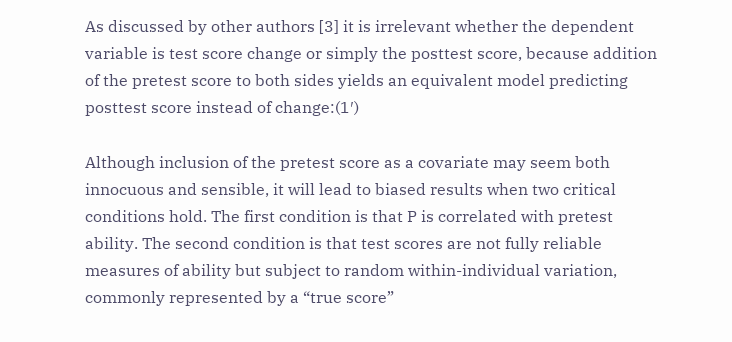As discussed by other authors [3] it is irrelevant whether the dependent variable is test score change or simply the posttest score, because addition of the pretest score to both sides yields an equivalent model predicting posttest score instead of change:(1′)

Although inclusion of the pretest score as a covariate may seem both innocuous and sensible, it will lead to biased results when two critical conditions hold. The first condition is that P is correlated with pretest ability. The second condition is that test scores are not fully reliable measures of ability but subject to random within-individual variation, commonly represented by a “true score”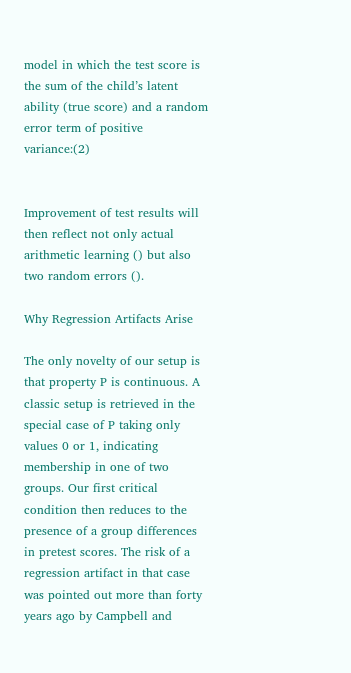model in which the test score is the sum of the child’s latent ability (true score) and a random error term of positive variance:(2)


Improvement of test results will then reflect not only actual arithmetic learning () but also two random errors ().

Why Regression Artifacts Arise

The only novelty of our setup is that property P is continuous. A classic setup is retrieved in the special case of P taking only values 0 or 1, indicating membership in one of two groups. Our first critical condition then reduces to the presence of a group differences in pretest scores. The risk of a regression artifact in that case was pointed out more than forty years ago by Campbell and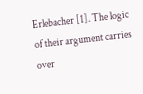Erlebacher [1]. The logic of their argument carries over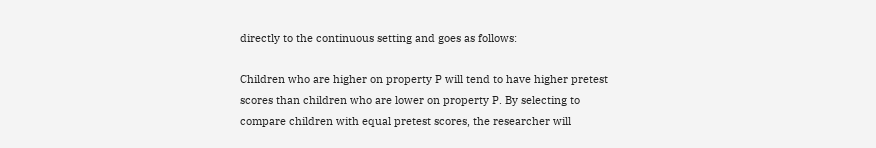directly to the continuous setting and goes as follows:

Children who are higher on property P will tend to have higher pretest scores than children who are lower on property P. By selecting to compare children with equal pretest scores, the researcher will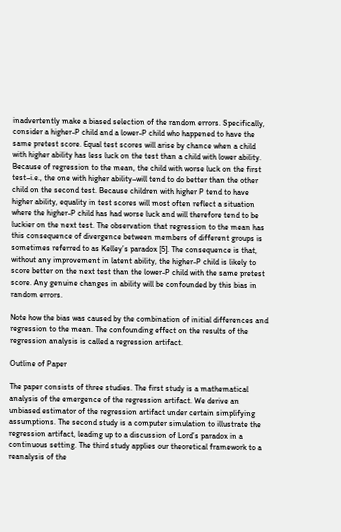inadvertently make a biased selection of the random errors. Specifically, consider a higher-P child and a lower-P child who happened to have the same pretest score. Equal test scores will arise by chance when a child with higher ability has less luck on the test than a child with lower ability. Because of regression to the mean, the child with worse luck on the first test–i.e., the one with higher ability–will tend to do better than the other child on the second test. Because children with higher P tend to have higher ability, equality in test scores will most often reflect a situation where the higher-P child has had worse luck and will therefore tend to be luckier on the next test. The observation that regression to the mean has this consequence of divergence between members of different groups is sometimes referred to as Kelley’s paradox [5]. The consequence is that, without any improvement in latent ability, the higher-P child is likely to score better on the next test than the lower-P child with the same pretest score. Any genuine changes in ability will be confounded by this bias in random errors.

Note how the bias was caused by the combination of initial differences and regression to the mean. The confounding effect on the results of the regression analysis is called a regression artifact.

Outline of Paper

The paper consists of three studies. The first study is a mathematical analysis of the emergence of the regression artifact. We derive an unbiased estimator of the regression artifact under certain simplifying assumptions. The second study is a computer simulation to illustrate the regression artifact, leading up to a discussion of Lord’s paradox in a continuous setting. The third study applies our theoretical framework to a reanalysis of the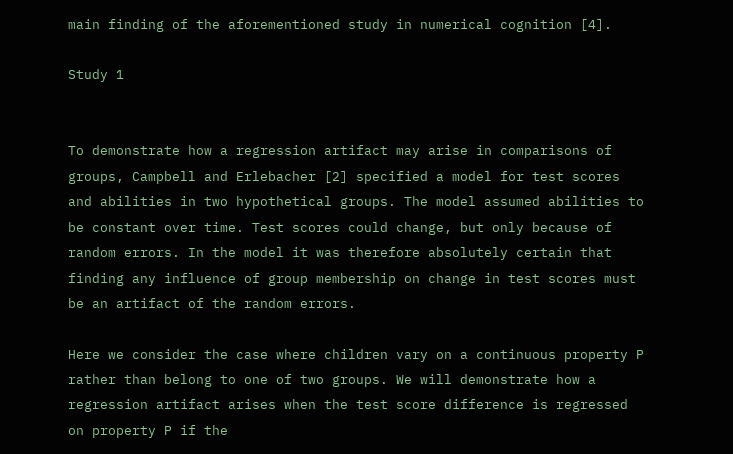main finding of the aforementioned study in numerical cognition [4].

Study 1


To demonstrate how a regression artifact may arise in comparisons of groups, Campbell and Erlebacher [2] specified a model for test scores and abilities in two hypothetical groups. The model assumed abilities to be constant over time. Test scores could change, but only because of random errors. In the model it was therefore absolutely certain that finding any influence of group membership on change in test scores must be an artifact of the random errors.

Here we consider the case where children vary on a continuous property P rather than belong to one of two groups. We will demonstrate how a regression artifact arises when the test score difference is regressed on property P if the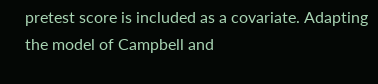pretest score is included as a covariate. Adapting the model of Campbell and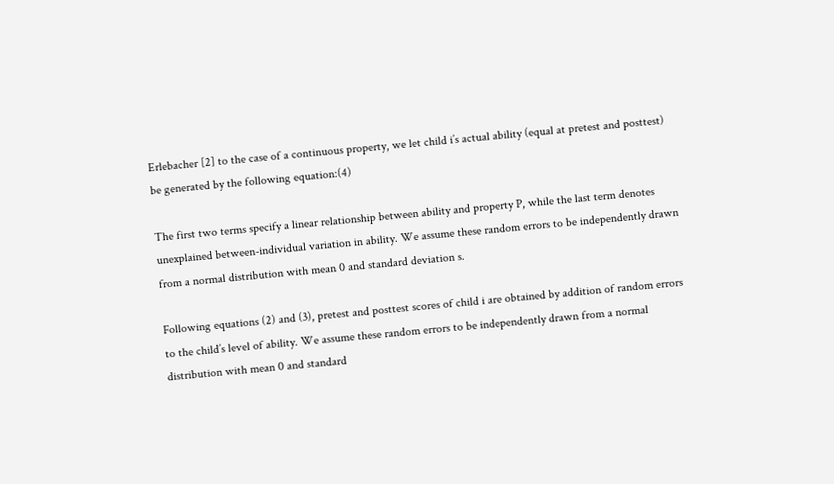Erlebacher [2] to the case of a continuous property, we let child i’s actual ability (equal at pretest and posttest) be generated by the following equation:(4)

The first two terms specify a linear relationship between ability and property P, while the last term denotes unexplained between-individual variation in ability. We assume these random errors to be independently drawn from a normal distribution with mean 0 and standard deviation s.

Following equations (2) and (3), pretest and posttest scores of child i are obtained by addition of random errors to the child’s level of ability. We assume these random errors to be independently drawn from a normal distribution with mean 0 and standard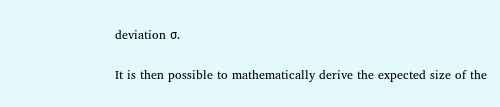deviation σ.

It is then possible to mathematically derive the expected size of the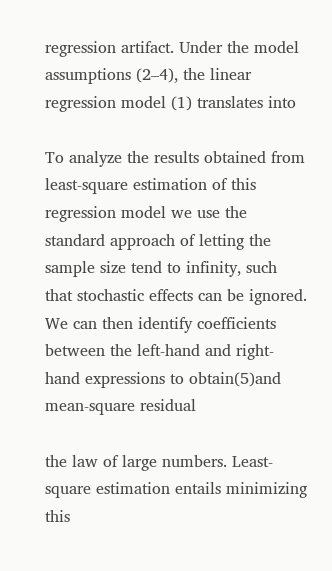regression artifact. Under the model assumptions (2–4), the linear regression model (1) translates into

To analyze the results obtained from least-square estimation of this regression model we use the standard approach of letting the sample size tend to infinity, such that stochastic effects can be ignored. We can then identify coefficients between the left-hand and right-hand expressions to obtain(5)and mean-square residual

the law of large numbers. Least-square estimation entails minimizing this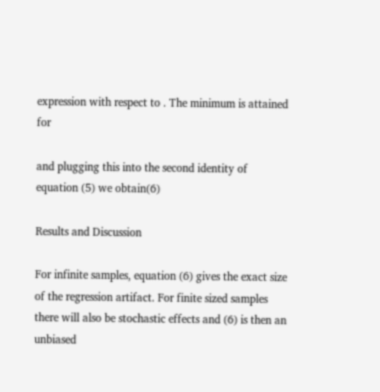expression with respect to . The minimum is attained for

and plugging this into the second identity of equation (5) we obtain(6)

Results and Discussion

For infinite samples, equation (6) gives the exact size of the regression artifact. For finite sized samples there will also be stochastic effects and (6) is then an unbiased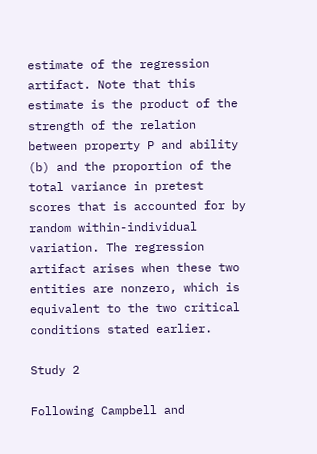estimate of the regression artifact. Note that this estimate is the product of the strength of the relation between property P and ability (b) and the proportion of the total variance in pretest scores that is accounted for by random within-individual variation. The regression artifact arises when these two entities are nonzero, which is equivalent to the two critical conditions stated earlier.

Study 2

Following Campbell and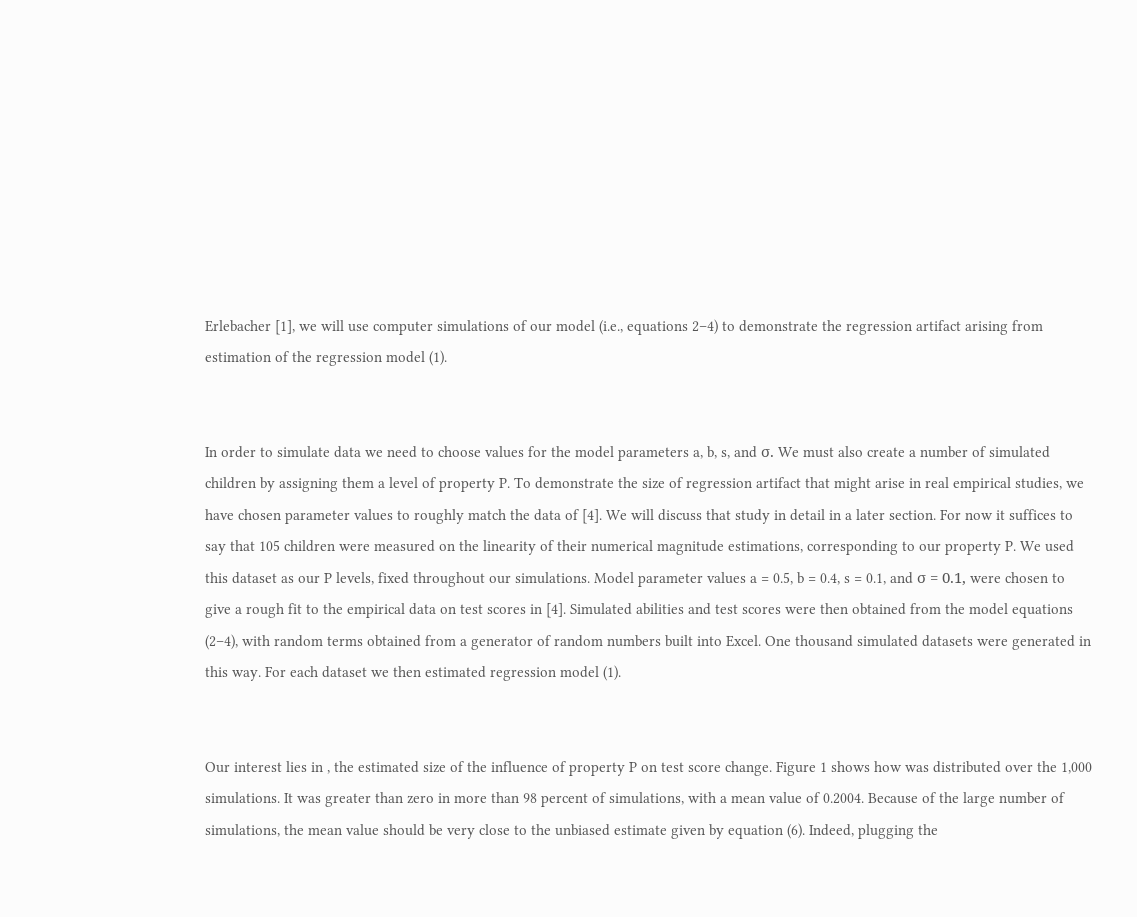Erlebacher [1], we will use computer simulations of our model (i.e., equations 2–4) to demonstrate the regression artifact arising from estimation of the regression model (1).


In order to simulate data we need to choose values for the model parameters a, b, s, and σ. We must also create a number of simulated children by assigning them a level of property P. To demonstrate the size of regression artifact that might arise in real empirical studies, we have chosen parameter values to roughly match the data of [4]. We will discuss that study in detail in a later section. For now it suffices to say that 105 children were measured on the linearity of their numerical magnitude estimations, corresponding to our property P. We used this dataset as our P levels, fixed throughout our simulations. Model parameter values a = 0.5, b = 0.4, s = 0.1, and σ = 0.1, were chosen to give a rough fit to the empirical data on test scores in [4]. Simulated abilities and test scores were then obtained from the model equations (2–4), with random terms obtained from a generator of random numbers built into Excel. One thousand simulated datasets were generated in this way. For each dataset we then estimated regression model (1).


Our interest lies in , the estimated size of the influence of property P on test score change. Figure 1 shows how was distributed over the 1,000 simulations. It was greater than zero in more than 98 percent of simulations, with a mean value of 0.2004. Because of the large number of simulations, the mean value should be very close to the unbiased estimate given by equation (6). Indeed, plugging the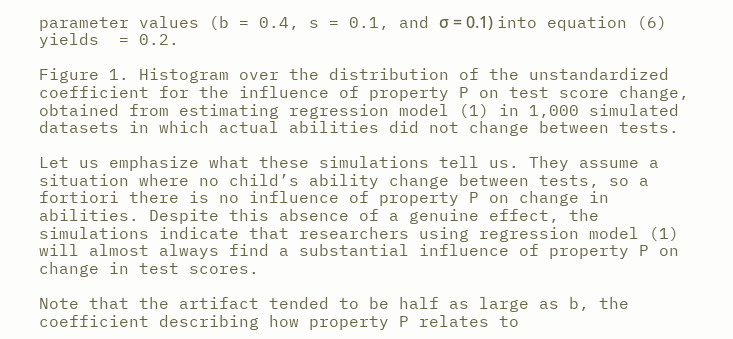parameter values (b = 0.4, s = 0.1, and σ = 0.1) into equation (6) yields  = 0.2.

Figure 1. Histogram over the distribution of the unstandardized coefficient for the influence of property P on test score change, obtained from estimating regression model (1) in 1,000 simulated datasets in which actual abilities did not change between tests.

Let us emphasize what these simulations tell us. They assume a situation where no child’s ability change between tests, so a fortiori there is no influence of property P on change in abilities. Despite this absence of a genuine effect, the simulations indicate that researchers using regression model (1) will almost always find a substantial influence of property P on change in test scores.

Note that the artifact tended to be half as large as b, the coefficient describing how property P relates to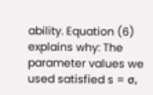ability. Equation (6) explains why: The parameter values we used satisfied s = σ,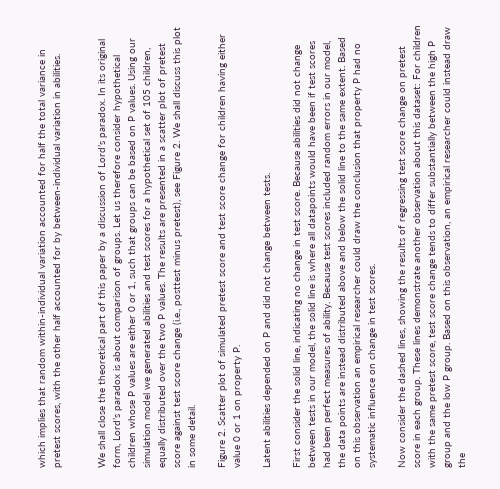which implies that random within-individual variation accounted for half the total variance in pretest scores, with the other half accounted for by between-individual variation in abilities.


We shall close the theoretical part of this paper by a discussion of Lord’s paradox. In its original form, Lord’s paradox is about comparison of groups. Let us therefore consider hypothetical children whose P values are either 0 or 1, such that groups can be based on P values. Using our simulation model we generated abilities and test scores for a hypothetical set of 105 children, equally distributed over the two P values. The results are presented in a scatter plot of pretest score against test score change (i.e., posttest minus pretest), see Figure 2. We shall discuss this plot in some detail.

Figure 2. Scatter plot of simulated pretest score and test score change for children having either value 0 or 1 on property P.

Latent abilities depended on P and did not change between tests.

First consider the solid line, indicating no change in test score. Because abilities did not change between tests in our model, the solid line is where all datapoints would have been if test scores had been perfect measures of ability. Because test scores included random errors in our model, the data points are instead distributed above and below the solid line to the same extent. Based on this observation an empirical researcher could draw the conclusion that property P had no systematic influence on change in test scores.

Now consider the dashed lines, showing the results of regressing test score change on pretest score in each group. These lines demonstrate another observation about this dataset: For children with the same pretest score, test score change tends to differ substantially between the high P group and the low P group. Based on this observation, an empirical researcher could instead draw the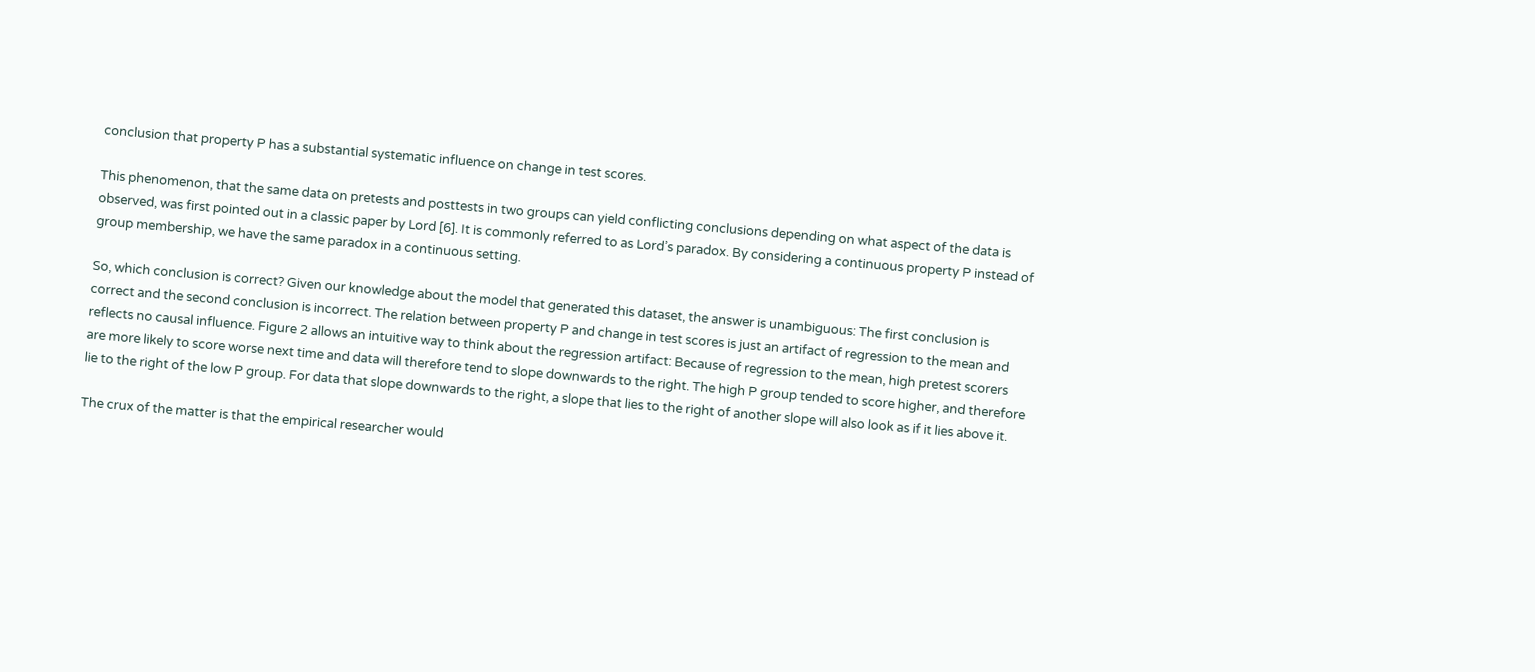conclusion that property P has a substantial systematic influence on change in test scores.

This phenomenon, that the same data on pretests and posttests in two groups can yield conflicting conclusions depending on what aspect of the data is observed, was first pointed out in a classic paper by Lord [6]. It is commonly referred to as Lord’s paradox. By considering a continuous property P instead of group membership, we have the same paradox in a continuous setting.

So, which conclusion is correct? Given our knowledge about the model that generated this dataset, the answer is unambiguous: The first conclusion is correct and the second conclusion is incorrect. The relation between property P and change in test scores is just an artifact of regression to the mean and reflects no causal influence. Figure 2 allows an intuitive way to think about the regression artifact: Because of regression to the mean, high pretest scorers are more likely to score worse next time and data will therefore tend to slope downwards to the right. The high P group tended to score higher, and therefore lie to the right of the low P group. For data that slope downwards to the right, a slope that lies to the right of another slope will also look as if it lies above it.

The crux of the matter is that the empirical researcher would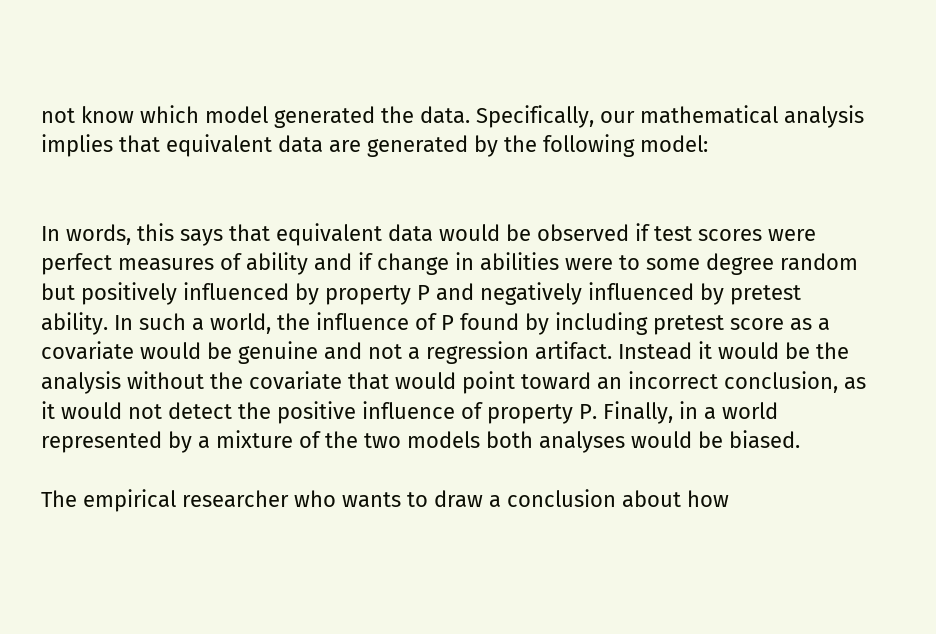not know which model generated the data. Specifically, our mathematical analysis implies that equivalent data are generated by the following model:


In words, this says that equivalent data would be observed if test scores were perfect measures of ability and if change in abilities were to some degree random but positively influenced by property P and negatively influenced by pretest ability. In such a world, the influence of P found by including pretest score as a covariate would be genuine and not a regression artifact. Instead it would be the analysis without the covariate that would point toward an incorrect conclusion, as it would not detect the positive influence of property P. Finally, in a world represented by a mixture of the two models both analyses would be biased.

The empirical researcher who wants to draw a conclusion about how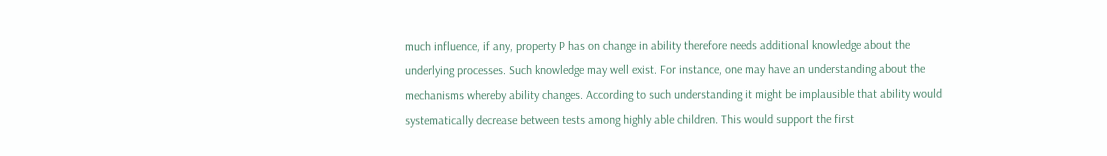much influence, if any, property P has on change in ability therefore needs additional knowledge about the underlying processes. Such knowledge may well exist. For instance, one may have an understanding about the mechanisms whereby ability changes. According to such understanding it might be implausible that ability would systematically decrease between tests among highly able children. This would support the first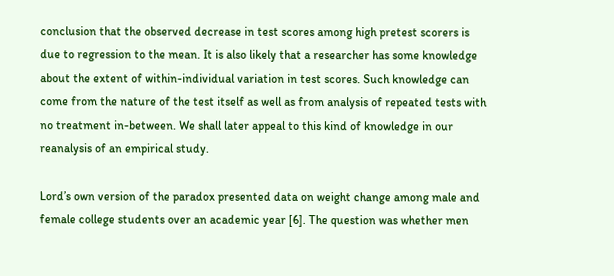conclusion that the observed decrease in test scores among high pretest scorers is due to regression to the mean. It is also likely that a researcher has some knowledge about the extent of within-individual variation in test scores. Such knowledge can come from the nature of the test itself as well as from analysis of repeated tests with no treatment in-between. We shall later appeal to this kind of knowledge in our reanalysis of an empirical study.

Lord’s own version of the paradox presented data on weight change among male and female college students over an academic year [6]. The question was whether men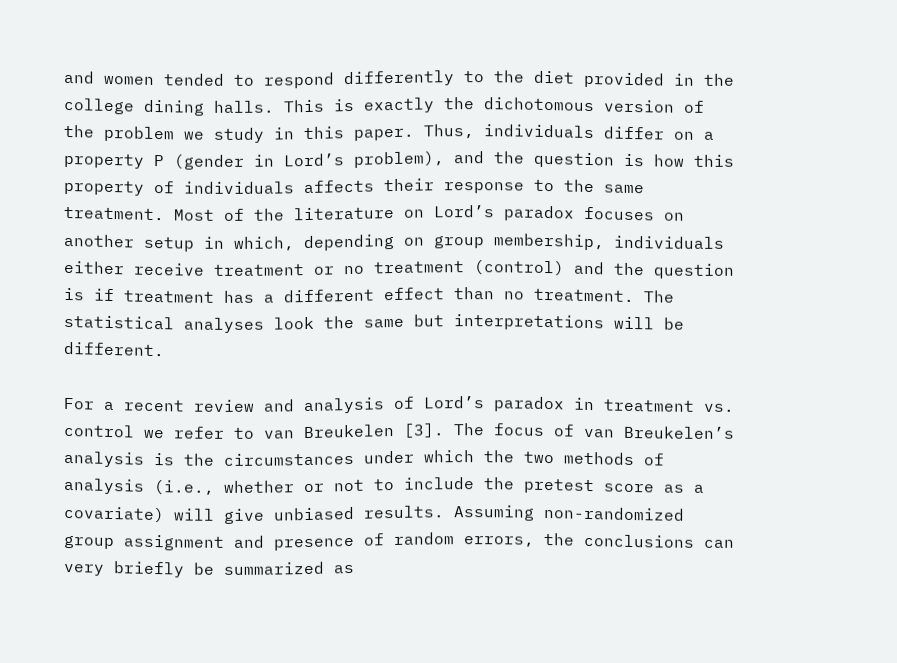and women tended to respond differently to the diet provided in the college dining halls. This is exactly the dichotomous version of the problem we study in this paper. Thus, individuals differ on a property P (gender in Lord’s problem), and the question is how this property of individuals affects their response to the same treatment. Most of the literature on Lord’s paradox focuses on another setup in which, depending on group membership, individuals either receive treatment or no treatment (control) and the question is if treatment has a different effect than no treatment. The statistical analyses look the same but interpretations will be different.

For a recent review and analysis of Lord’s paradox in treatment vs. control we refer to van Breukelen [3]. The focus of van Breukelen’s analysis is the circumstances under which the two methods of analysis (i.e., whether or not to include the pretest score as a covariate) will give unbiased results. Assuming non-randomized group assignment and presence of random errors, the conclusions can very briefly be summarized as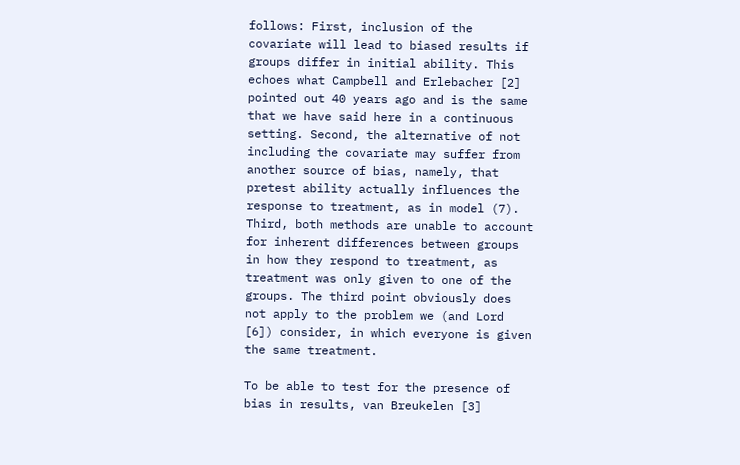follows: First, inclusion of the covariate will lead to biased results if groups differ in initial ability. This echoes what Campbell and Erlebacher [2] pointed out 40 years ago and is the same that we have said here in a continuous setting. Second, the alternative of not including the covariate may suffer from another source of bias, namely, that pretest ability actually influences the response to treatment, as in model (7). Third, both methods are unable to account for inherent differences between groups in how they respond to treatment, as treatment was only given to one of the groups. The third point obviously does not apply to the problem we (and Lord [6]) consider, in which everyone is given the same treatment.

To be able to test for the presence of bias in results, van Breukelen [3]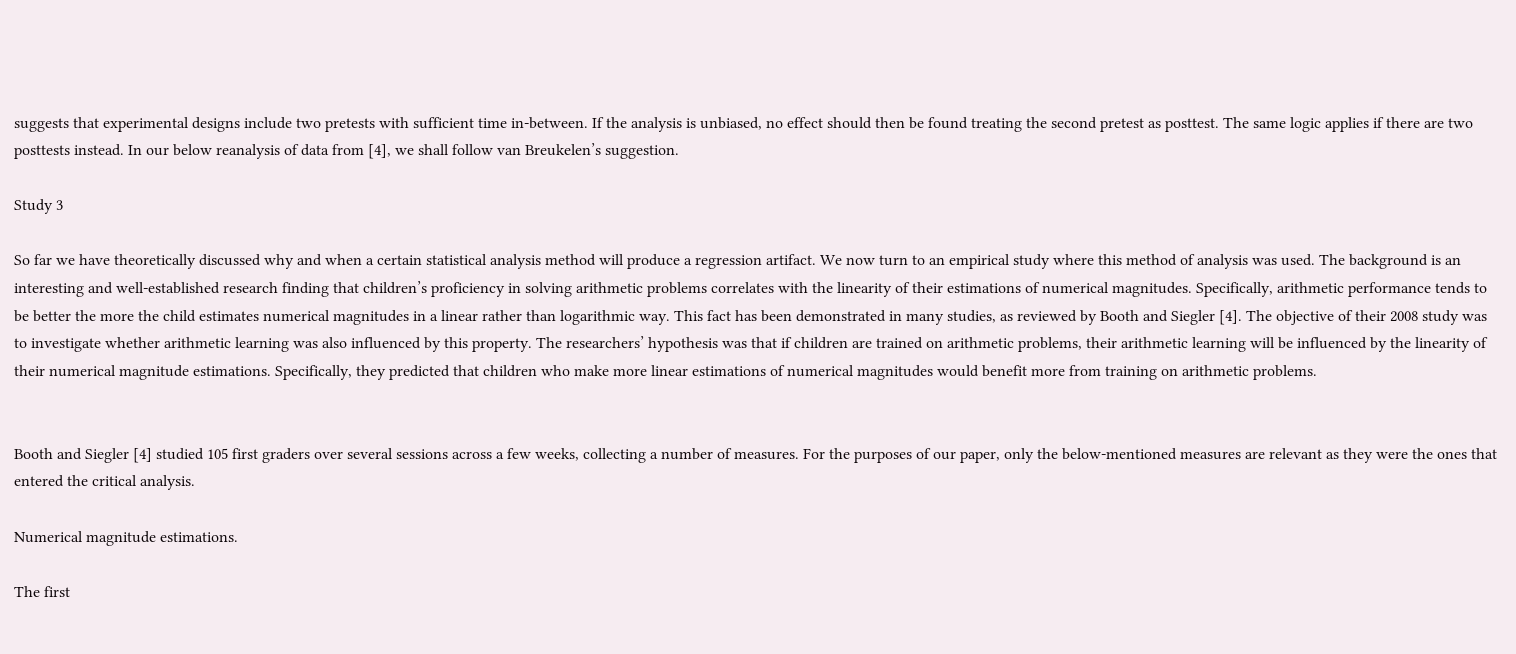suggests that experimental designs include two pretests with sufficient time in-between. If the analysis is unbiased, no effect should then be found treating the second pretest as posttest. The same logic applies if there are two posttests instead. In our below reanalysis of data from [4], we shall follow van Breukelen’s suggestion.

Study 3

So far we have theoretically discussed why and when a certain statistical analysis method will produce a regression artifact. We now turn to an empirical study where this method of analysis was used. The background is an interesting and well-established research finding that children’s proficiency in solving arithmetic problems correlates with the linearity of their estimations of numerical magnitudes. Specifically, arithmetic performance tends to be better the more the child estimates numerical magnitudes in a linear rather than logarithmic way. This fact has been demonstrated in many studies, as reviewed by Booth and Siegler [4]. The objective of their 2008 study was to investigate whether arithmetic learning was also influenced by this property. The researchers’ hypothesis was that if children are trained on arithmetic problems, their arithmetic learning will be influenced by the linearity of their numerical magnitude estimations. Specifically, they predicted that children who make more linear estimations of numerical magnitudes would benefit more from training on arithmetic problems.


Booth and Siegler [4] studied 105 first graders over several sessions across a few weeks, collecting a number of measures. For the purposes of our paper, only the below-mentioned measures are relevant as they were the ones that entered the critical analysis.

Numerical magnitude estimations.

The first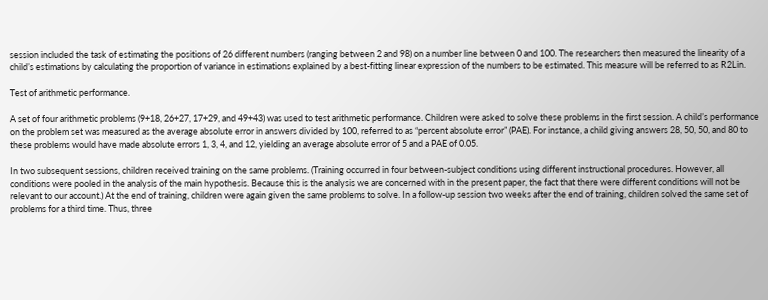session included the task of estimating the positions of 26 different numbers (ranging between 2 and 98) on a number line between 0 and 100. The researchers then measured the linearity of a child’s estimations by calculating the proportion of variance in estimations explained by a best-fitting linear expression of the numbers to be estimated. This measure will be referred to as R2Lin.

Test of arithmetic performance.

A set of four arithmetic problems (9+18, 26+27, 17+29, and 49+43) was used to test arithmetic performance. Children were asked to solve these problems in the first session. A child’s performance on the problem set was measured as the average absolute error in answers divided by 100, referred to as “percent absolute error” (PAE). For instance, a child giving answers 28, 50, 50, and 80 to these problems would have made absolute errors 1, 3, 4, and 12, yielding an average absolute error of 5 and a PAE of 0.05.

In two subsequent sessions, children received training on the same problems. (Training occurred in four between-subject conditions using different instructional procedures. However, all conditions were pooled in the analysis of the main hypothesis. Because this is the analysis we are concerned with in the present paper, the fact that there were different conditions will not be relevant to our account.) At the end of training, children were again given the same problems to solve. In a follow-up session two weeks after the end of training, children solved the same set of problems for a third time. Thus, three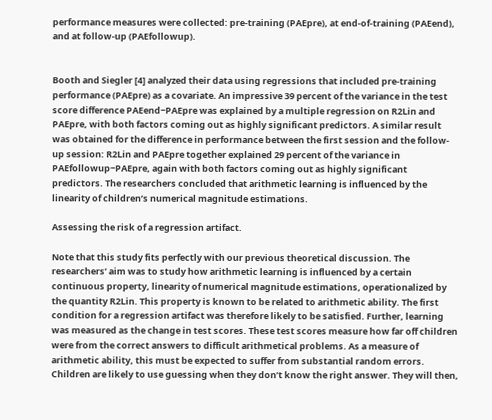performance measures were collected: pre-training (PAEpre), at end-of-training (PAEend), and at follow-up (PAEfollowup).


Booth and Siegler [4] analyzed their data using regressions that included pre-training performance (PAEpre) as a covariate. An impressive 39 percent of the variance in the test score difference PAEend−PAEpre was explained by a multiple regression on R2Lin and PAEpre, with both factors coming out as highly significant predictors. A similar result was obtained for the difference in performance between the first session and the follow-up session: R2Lin and PAEpre together explained 29 percent of the variance in PAEfollowup−PAEpre, again with both factors coming out as highly significant predictors. The researchers concluded that arithmetic learning is influenced by the linearity of children’s numerical magnitude estimations.

Assessing the risk of a regression artifact.

Note that this study fits perfectly with our previous theoretical discussion. The researchers’ aim was to study how arithmetic learning is influenced by a certain continuous property, linearity of numerical magnitude estimations, operationalized by the quantity R2Lin. This property is known to be related to arithmetic ability. The first condition for a regression artifact was therefore likely to be satisfied. Further, learning was measured as the change in test scores. These test scores measure how far off children were from the correct answers to difficult arithmetical problems. As a measure of arithmetic ability, this must be expected to suffer from substantial random errors. Children are likely to use guessing when they don’t know the right answer. They will then,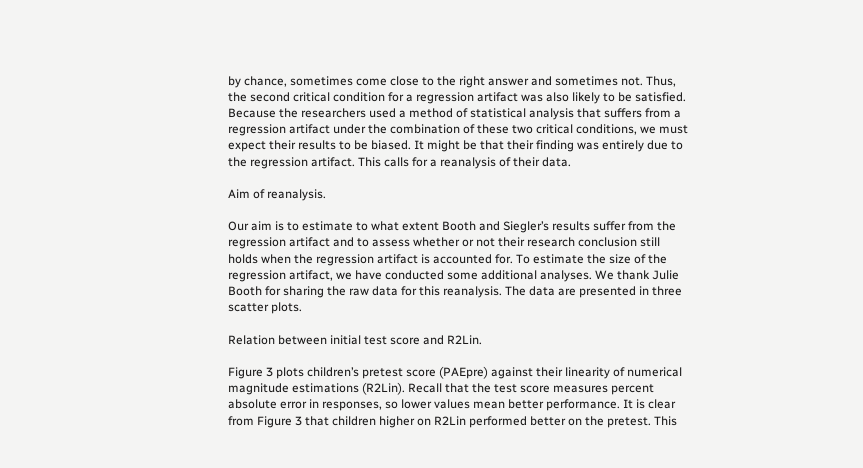by chance, sometimes come close to the right answer and sometimes not. Thus, the second critical condition for a regression artifact was also likely to be satisfied. Because the researchers used a method of statistical analysis that suffers from a regression artifact under the combination of these two critical conditions, we must expect their results to be biased. It might be that their finding was entirely due to the regression artifact. This calls for a reanalysis of their data.

Aim of reanalysis.

Our aim is to estimate to what extent Booth and Siegler’s results suffer from the regression artifact and to assess whether or not their research conclusion still holds when the regression artifact is accounted for. To estimate the size of the regression artifact, we have conducted some additional analyses. We thank Julie Booth for sharing the raw data for this reanalysis. The data are presented in three scatter plots.

Relation between initial test score and R2Lin.

Figure 3 plots children’s pretest score (PAEpre) against their linearity of numerical magnitude estimations (R2Lin). Recall that the test score measures percent absolute error in responses, so lower values mean better performance. It is clear from Figure 3 that children higher on R2Lin performed better on the pretest. This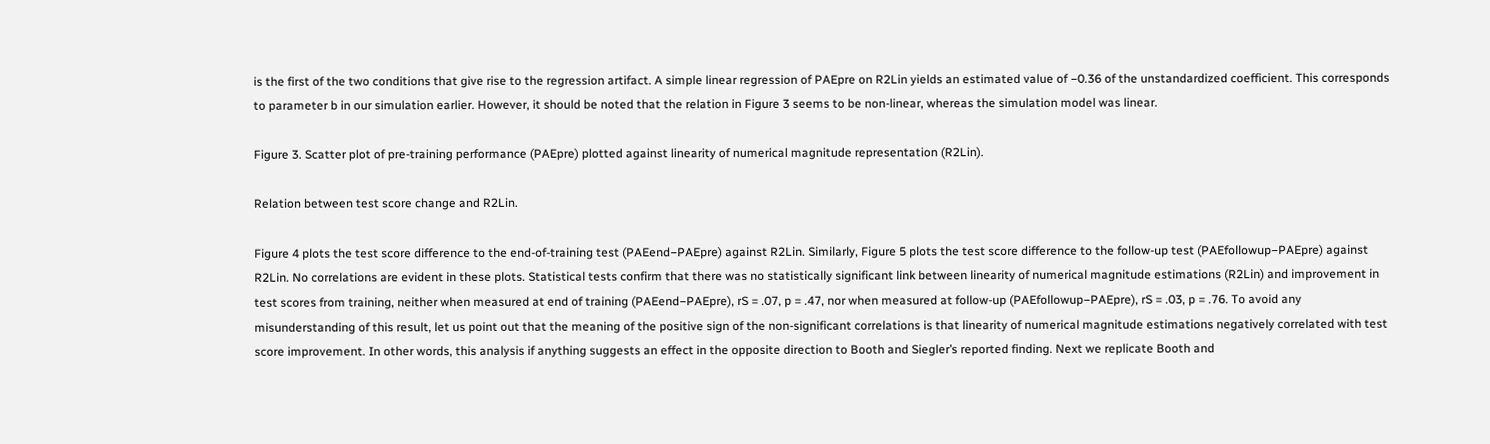is the first of the two conditions that give rise to the regression artifact. A simple linear regression of PAEpre on R2Lin yields an estimated value of −0.36 of the unstandardized coefficient. This corresponds to parameter b in our simulation earlier. However, it should be noted that the relation in Figure 3 seems to be non-linear, whereas the simulation model was linear.

Figure 3. Scatter plot of pre-training performance (PAEpre) plotted against linearity of numerical magnitude representation (R2Lin).

Relation between test score change and R2Lin.

Figure 4 plots the test score difference to the end-of-training test (PAEend−PAEpre) against R2Lin. Similarly, Figure 5 plots the test score difference to the follow-up test (PAEfollowup−PAEpre) against R2Lin. No correlations are evident in these plots. Statistical tests confirm that there was no statistically significant link between linearity of numerical magnitude estimations (R2Lin) and improvement in test scores from training, neither when measured at end of training (PAEend−PAEpre), rS = .07, p = .47, nor when measured at follow-up (PAEfollowup−PAEpre), rS = .03, p = .76. To avoid any misunderstanding of this result, let us point out that the meaning of the positive sign of the non-significant correlations is that linearity of numerical magnitude estimations negatively correlated with test score improvement. In other words, this analysis if anything suggests an effect in the opposite direction to Booth and Siegler’s reported finding. Next we replicate Booth and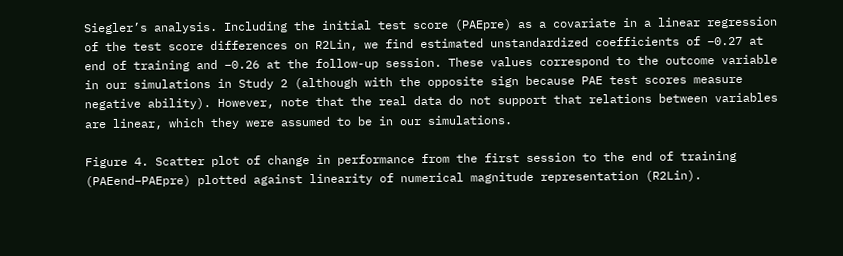Siegler’s analysis. Including the initial test score (PAEpre) as a covariate in a linear regression of the test score differences on R2Lin, we find estimated unstandardized coefficients of −0.27 at end of training and −0.26 at the follow-up session. These values correspond to the outcome variable in our simulations in Study 2 (although with the opposite sign because PAE test scores measure negative ability). However, note that the real data do not support that relations between variables are linear, which they were assumed to be in our simulations.

Figure 4. Scatter plot of change in performance from the first session to the end of training (PAEend−PAEpre) plotted against linearity of numerical magnitude representation (R2Lin).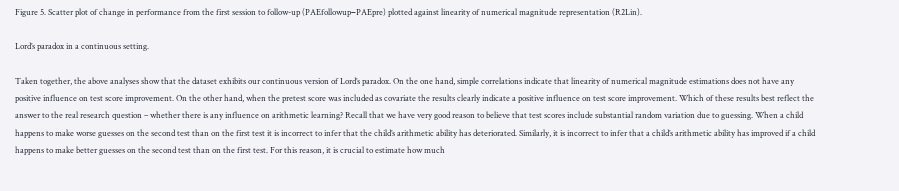Figure 5. Scatter plot of change in performance from the first session to follow-up (PAEfollowup−PAEpre) plotted against linearity of numerical magnitude representation (R2Lin).

Lord’s paradox in a continuous setting.

Taken together, the above analyses show that the dataset exhibits our continuous version of Lord’s paradox. On the one hand, simple correlations indicate that linearity of numerical magnitude estimations does not have any positive influence on test score improvement. On the other hand, when the pretest score was included as covariate the results clearly indicate a positive influence on test score improvement. Which of these results best reflect the answer to the real research question – whether there is any influence on arithmetic learning? Recall that we have very good reason to believe that test scores include substantial random variation due to guessing. When a child happens to make worse guesses on the second test than on the first test it is incorrect to infer that the child’s arithmetic ability has deteriorated. Similarly, it is incorrect to infer that a child’s arithmetic ability has improved if a child happens to make better guesses on the second test than on the first test. For this reason, it is crucial to estimate how much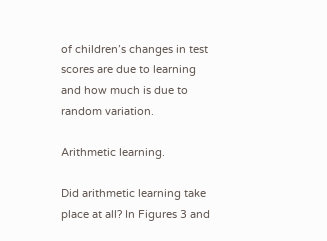of children’s changes in test scores are due to learning and how much is due to random variation.

Arithmetic learning.

Did arithmetic learning take place at all? In Figures 3 and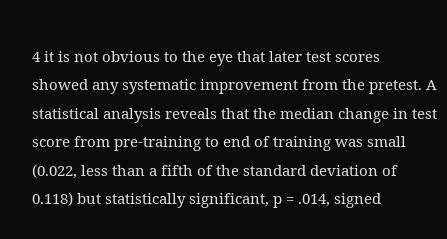4 it is not obvious to the eye that later test scores showed any systematic improvement from the pretest. A statistical analysis reveals that the median change in test score from pre-training to end of training was small (0.022, less than a fifth of the standard deviation of 0.118) but statistically significant, p = .014, signed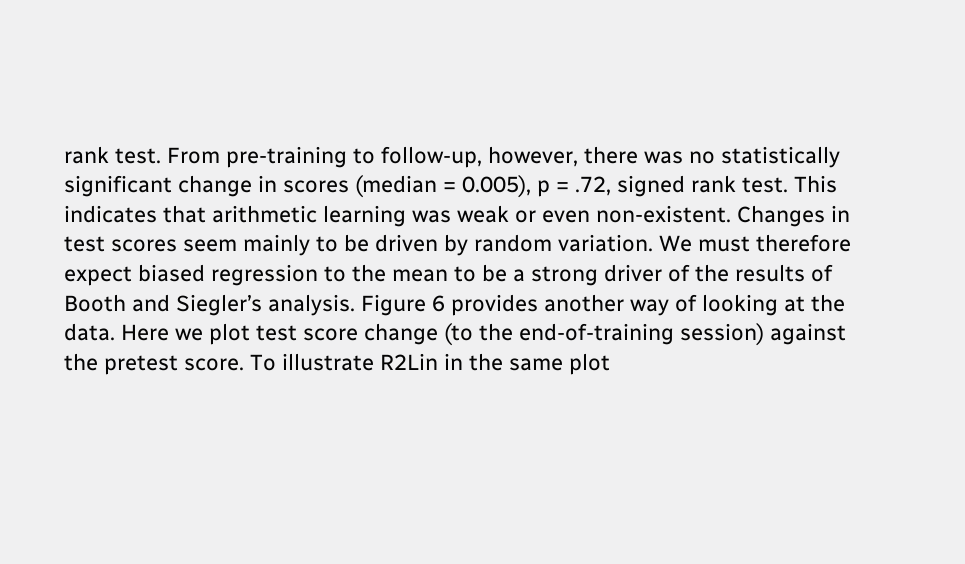rank test. From pre-training to follow-up, however, there was no statistically significant change in scores (median = 0.005), p = .72, signed rank test. This indicates that arithmetic learning was weak or even non-existent. Changes in test scores seem mainly to be driven by random variation. We must therefore expect biased regression to the mean to be a strong driver of the results of Booth and Siegler’s analysis. Figure 6 provides another way of looking at the data. Here we plot test score change (to the end-of-training session) against the pretest score. To illustrate R2Lin in the same plot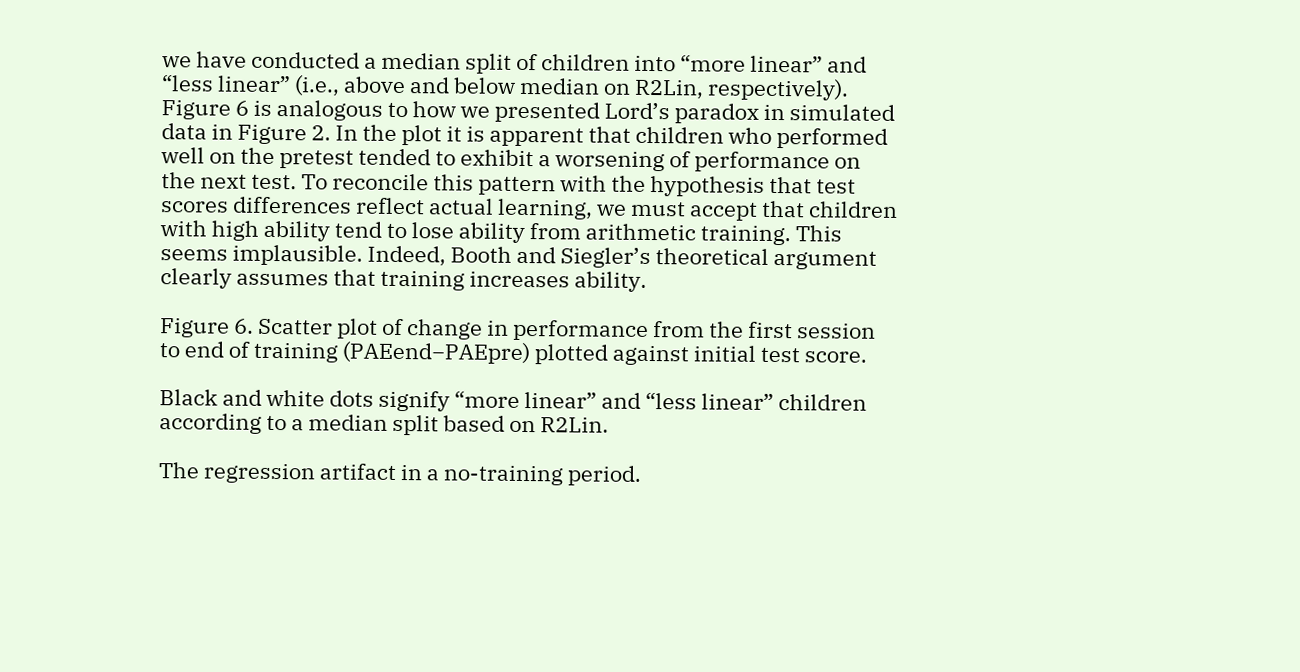we have conducted a median split of children into “more linear” and “less linear” (i.e., above and below median on R2Lin, respectively). Figure 6 is analogous to how we presented Lord’s paradox in simulated data in Figure 2. In the plot it is apparent that children who performed well on the pretest tended to exhibit a worsening of performance on the next test. To reconcile this pattern with the hypothesis that test scores differences reflect actual learning, we must accept that children with high ability tend to lose ability from arithmetic training. This seems implausible. Indeed, Booth and Siegler’s theoretical argument clearly assumes that training increases ability.

Figure 6. Scatter plot of change in performance from the first session to end of training (PAEend−PAEpre) plotted against initial test score.

Black and white dots signify “more linear” and “less linear” children according to a median split based on R2Lin.

The regression artifact in a no-training period.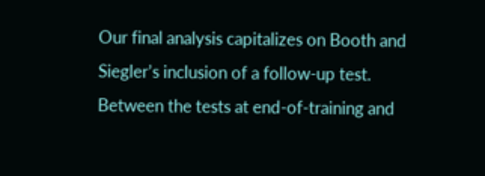Our final analysis capitalizes on Booth and Siegler’s inclusion of a follow-up test. Between the tests at end-of-training and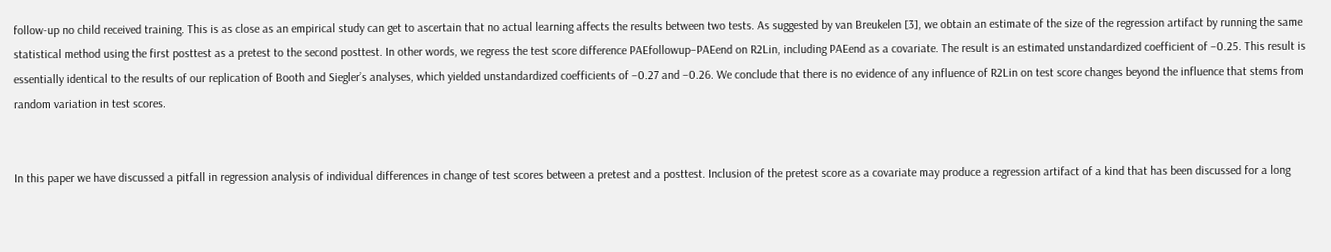follow-up no child received training. This is as close as an empirical study can get to ascertain that no actual learning affects the results between two tests. As suggested by van Breukelen [3], we obtain an estimate of the size of the regression artifact by running the same statistical method using the first posttest as a pretest to the second posttest. In other words, we regress the test score difference PAEfollowup−PAEend on R2Lin, including PAEend as a covariate. The result is an estimated unstandardized coefficient of −0.25. This result is essentially identical to the results of our replication of Booth and Siegler’s analyses, which yielded unstandardized coefficients of −0.27 and −0.26. We conclude that there is no evidence of any influence of R2Lin on test score changes beyond the influence that stems from random variation in test scores.


In this paper we have discussed a pitfall in regression analysis of individual differences in change of test scores between a pretest and a posttest. Inclusion of the pretest score as a covariate may produce a regression artifact of a kind that has been discussed for a long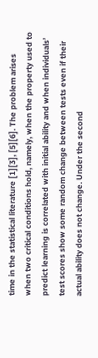time in the statistical literature [1][3], [5][6]. The problem arises when two critical conditions hold, namely, when the property used to predict learning is correlated with initial ability and when individuals’ test scores show some random change between tests even if their actual ability does not change. Under the second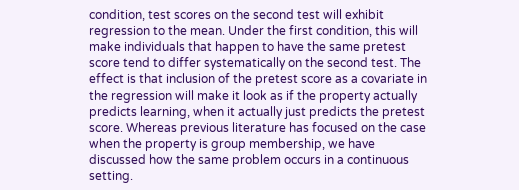condition, test scores on the second test will exhibit regression to the mean. Under the first condition, this will make individuals that happen to have the same pretest score tend to differ systematically on the second test. The effect is that inclusion of the pretest score as a covariate in the regression will make it look as if the property actually predicts learning, when it actually just predicts the pretest score. Whereas previous literature has focused on the case when the property is group membership, we have discussed how the same problem occurs in a continuous setting.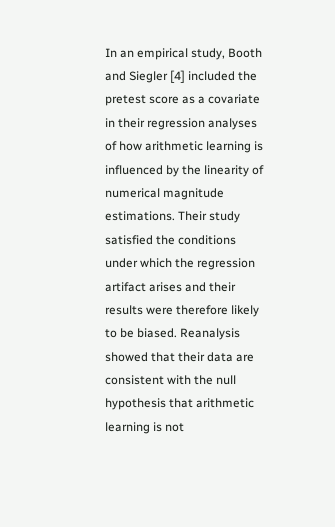In an empirical study, Booth and Siegler [4] included the pretest score as a covariate in their regression analyses of how arithmetic learning is influenced by the linearity of numerical magnitude estimations. Their study satisfied the conditions under which the regression artifact arises and their results were therefore likely to be biased. Reanalysis showed that their data are consistent with the null hypothesis that arithmetic learning is not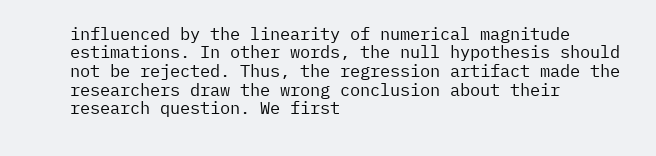influenced by the linearity of numerical magnitude estimations. In other words, the null hypothesis should not be rejected. Thus, the regression artifact made the researchers draw the wrong conclusion about their research question. We first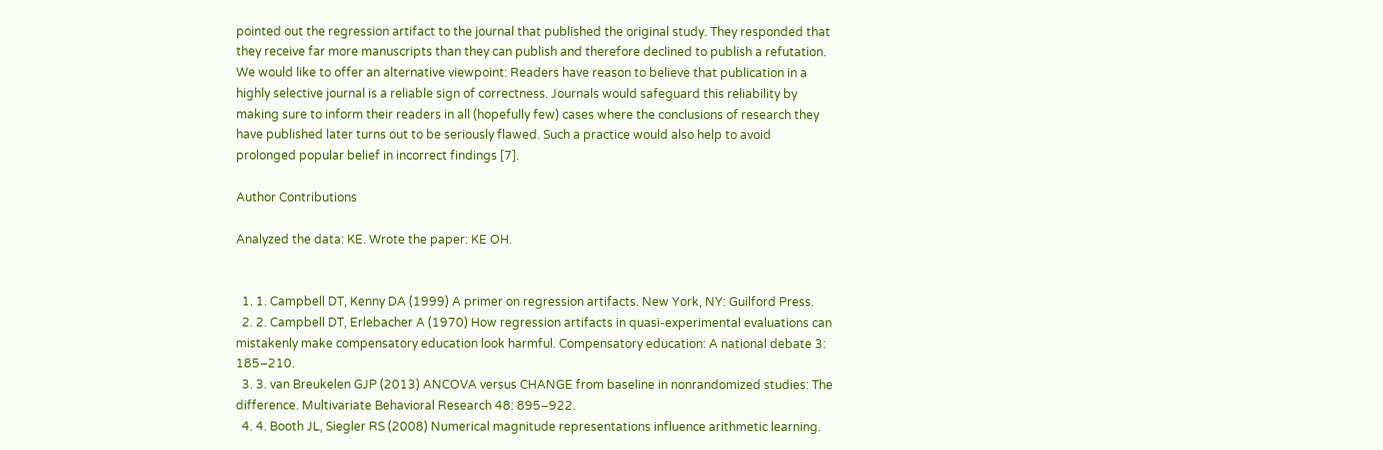pointed out the regression artifact to the journal that published the original study. They responded that they receive far more manuscripts than they can publish and therefore declined to publish a refutation. We would like to offer an alternative viewpoint: Readers have reason to believe that publication in a highly selective journal is a reliable sign of correctness. Journals would safeguard this reliability by making sure to inform their readers in all (hopefully few) cases where the conclusions of research they have published later turns out to be seriously flawed. Such a practice would also help to avoid prolonged popular belief in incorrect findings [7].

Author Contributions

Analyzed the data: KE. Wrote the paper: KE OH.


  1. 1. Campbell DT, Kenny DA (1999) A primer on regression artifacts. New York, NY: Guilford Press.
  2. 2. Campbell DT, Erlebacher A (1970) How regression artifacts in quasi-experimental evaluations can mistakenly make compensatory education look harmful. Compensatory education: A national debate 3: 185–210.
  3. 3. van Breukelen GJP (2013) ANCOVA versus CHANGE from baseline in nonrandomized studies: The difference. Multivariate Behavioral Research 48: 895–922.
  4. 4. Booth JL, Siegler RS (2008) Numerical magnitude representations influence arithmetic learning.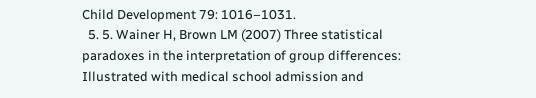Child Development 79: 1016–1031.
  5. 5. Wainer H, Brown LM (2007) Three statistical paradoxes in the interpretation of group differences: Illustrated with medical school admission and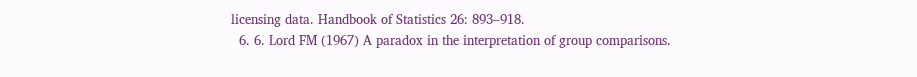licensing data. Handbook of Statistics 26: 893–918.
  6. 6. Lord FM (1967) A paradox in the interpretation of group comparisons.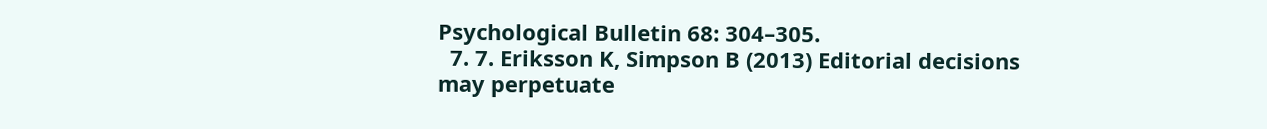Psychological Bulletin 68: 304–305.
  7. 7. Eriksson K, Simpson B (2013) Editorial decisions may perpetuate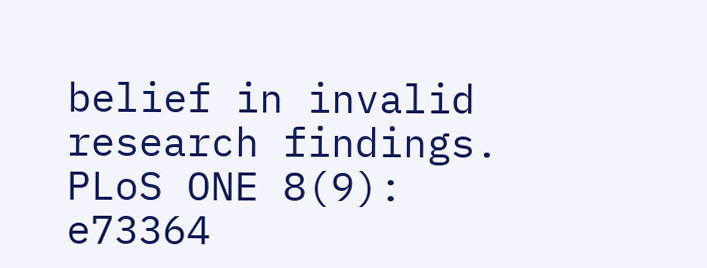belief in invalid research findings. PLoS ONE 8(9): e73364